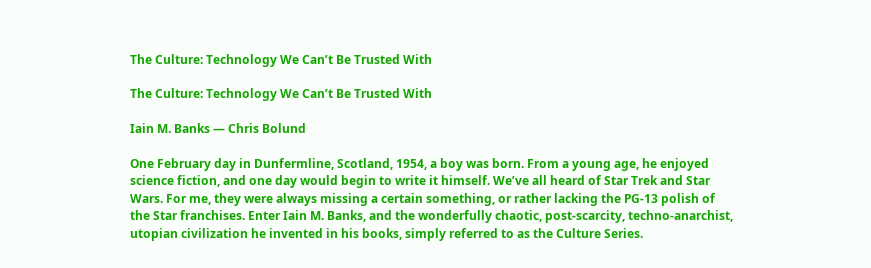The Culture: Technology We Can’t Be Trusted With

The Culture: Technology We Can’t Be Trusted With

Iain M. Banks — Chris Bolund

One February day in Dunfermline, Scotland, 1954, a boy was born. From a young age, he enjoyed science fiction, and one day would begin to write it himself. We’ve all heard of Star Trek and Star Wars. For me, they were always missing a certain something, or rather lacking the PG-13 polish of the Star franchises. Enter Iain M. Banks, and the wonderfully chaotic, post-scarcity, techno-anarchist, utopian civilization he invented in his books, simply referred to as the Culture Series.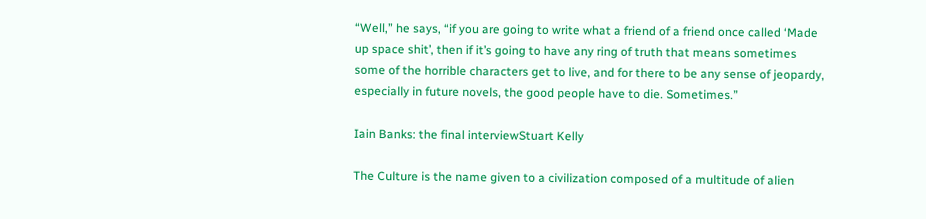“Well,” he says, “if you are going to write what a friend of a friend once called ‘Made up space shit’, then if it’s going to have any ring of truth that means sometimes some of the horrible characters get to live, and for there to be any sense of jeopardy, especially in future novels, the good people have to die. Sometimes.”

Iain Banks: the final interviewStuart Kelly

The Culture is the name given to a civilization composed of a multitude of alien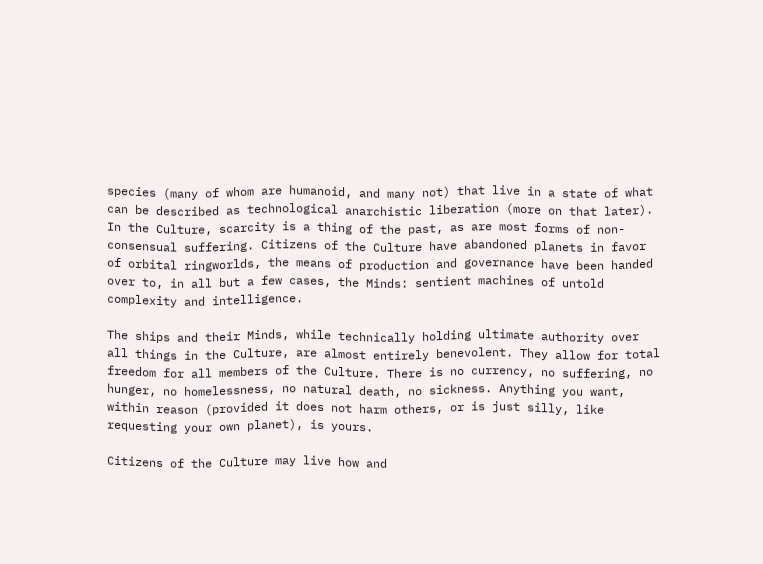species (many of whom are humanoid, and many not) that live in a state of what can be described as technological anarchistic liberation (more on that later). In the Culture, scarcity is a thing of the past, as are most forms of non-consensual suffering. Citizens of the Culture have abandoned planets in favor of orbital ringworlds, the means of production and governance have been handed over to, in all but a few cases, the Minds: sentient machines of untold complexity and intelligence.

The ships and their Minds, while technically holding ultimate authority over all things in the Culture, are almost entirely benevolent. They allow for total freedom for all members of the Culture. There is no currency, no suffering, no hunger, no homelessness, no natural death, no sickness. Anything you want, within reason (provided it does not harm others, or is just silly, like requesting your own planet), is yours.

Citizens of the Culture may live how and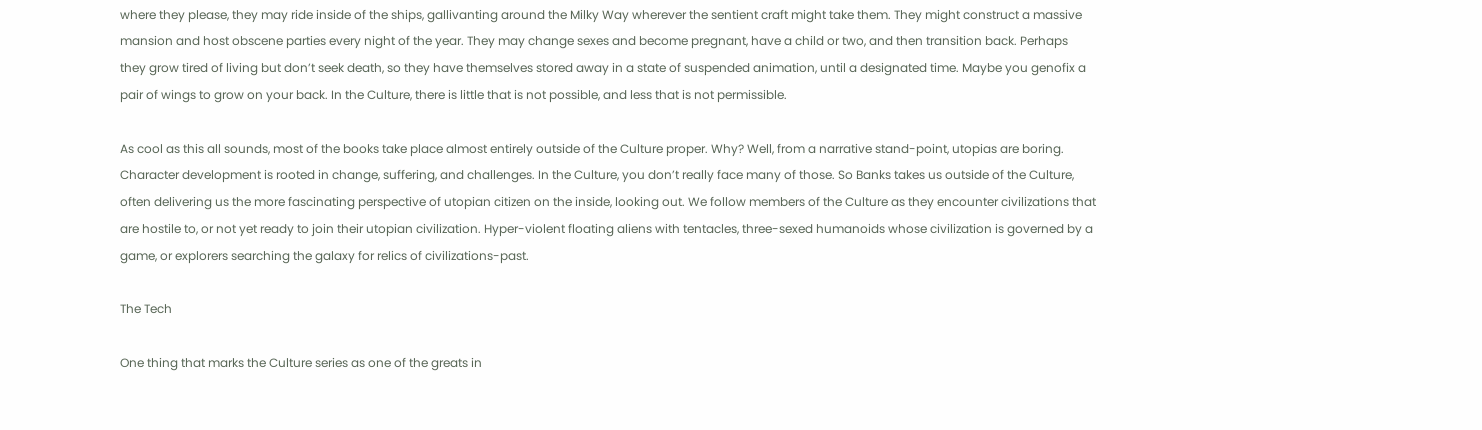where they please, they may ride inside of the ships, gallivanting around the Milky Way wherever the sentient craft might take them. They might construct a massive mansion and host obscene parties every night of the year. They may change sexes and become pregnant, have a child or two, and then transition back. Perhaps they grow tired of living but don’t seek death, so they have themselves stored away in a state of suspended animation, until a designated time. Maybe you genofix a pair of wings to grow on your back. In the Culture, there is little that is not possible, and less that is not permissible.

As cool as this all sounds, most of the books take place almost entirely outside of the Culture proper. Why? Well, from a narrative stand-point, utopias are boring. Character development is rooted in change, suffering, and challenges. In the Culture, you don’t really face many of those. So Banks takes us outside of the Culture, often delivering us the more fascinating perspective of utopian citizen on the inside, looking out. We follow members of the Culture as they encounter civilizations that are hostile to, or not yet ready to join their utopian civilization. Hyper-violent floating aliens with tentacles, three-sexed humanoids whose civilization is governed by a game, or explorers searching the galaxy for relics of civilizations-past.

The Tech

One thing that marks the Culture series as one of the greats in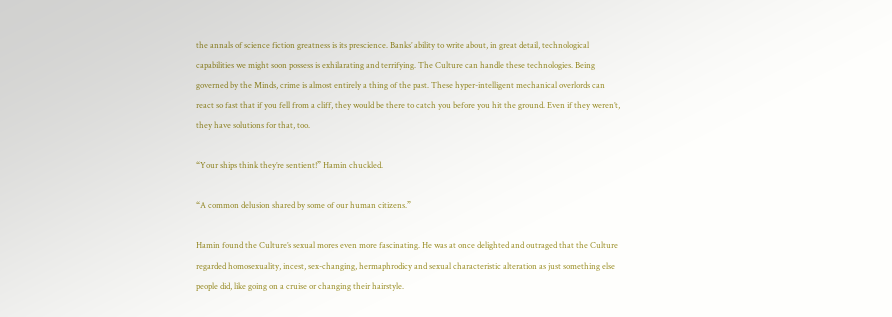the annals of science fiction greatness is its prescience. Banks’ ability to write about, in great detail, technological capabilities we might soon possess is exhilarating and terrifying. The Culture can handle these technologies. Being governed by the Minds, crime is almost entirely a thing of the past. These hyper-intelligent mechanical overlords can react so fast that if you fell from a cliff, they would be there to catch you before you hit the ground. Even if they weren’t, they have solutions for that, too.

“Your ships think they’re sentient!” Hamin chuckled.

“A common delusion shared by some of our human citizens.”

Hamin found the Culture’s sexual mores even more fascinating. He was at once delighted and outraged that the Culture regarded homosexuality, incest, sex-changing, hermaphrodicy and sexual characteristic alteration as just something else people did, like going on a cruise or changing their hairstyle.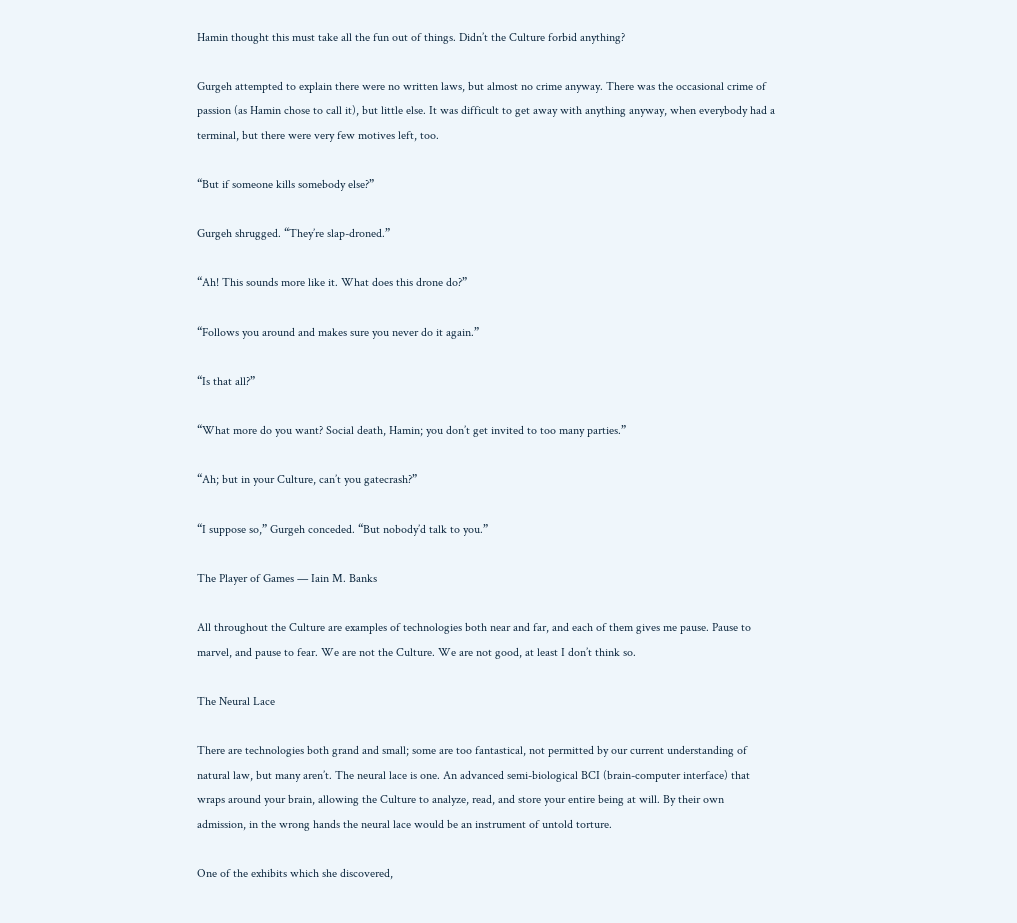Hamin thought this must take all the fun out of things. Didn’t the Culture forbid anything?

Gurgeh attempted to explain there were no written laws, but almost no crime anyway. There was the occasional crime of passion (as Hamin chose to call it), but little else. It was difficult to get away with anything anyway, when everybody had a terminal, but there were very few motives left, too.

“But if someone kills somebody else?”

Gurgeh shrugged. “They’re slap-droned.”

“Ah! This sounds more like it. What does this drone do?”

“Follows you around and makes sure you never do it again.”

“Is that all?”

“What more do you want? Social death, Hamin; you don’t get invited to too many parties.”

“Ah; but in your Culture, can’t you gatecrash?”

“I suppose so,” Gurgeh conceded. “But nobody’d talk to you.”

The Player of Games — Iain M. Banks

All throughout the Culture are examples of technologies both near and far, and each of them gives me pause. Pause to marvel, and pause to fear. We are not the Culture. We are not good, at least I don’t think so.

The Neural Lace

There are technologies both grand and small; some are too fantastical, not permitted by our current understanding of natural law, but many aren’t. The neural lace is one. An advanced semi-biological BCI (brain-computer interface) that wraps around your brain, allowing the Culture to analyze, read, and store your entire being at will. By their own admission, in the wrong hands the neural lace would be an instrument of untold torture.

One of the exhibits which she discovered,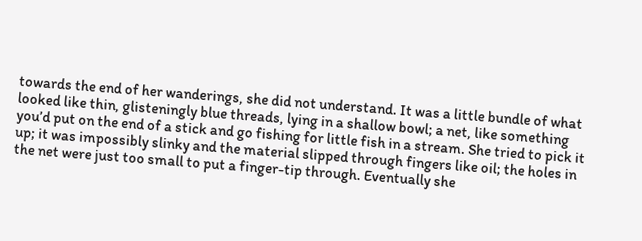towards the end of her wanderings, she did not understand. It was a little bundle of what looked like thin, glisteningly blue threads, lying in a shallow bowl; a net, like something you’d put on the end of a stick and go fishing for little fish in a stream. She tried to pick it up; it was impossibly slinky and the material slipped through fingers like oil; the holes in the net were just too small to put a finger-tip through. Eventually she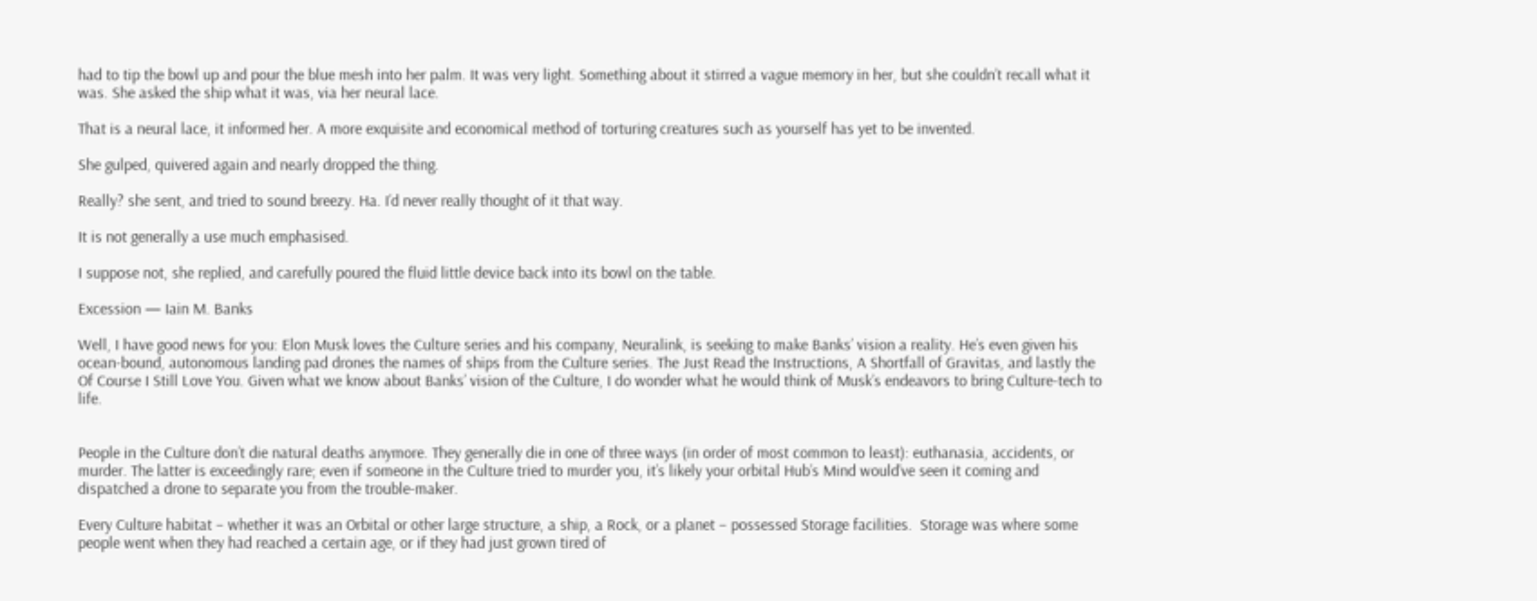had to tip the bowl up and pour the blue mesh into her palm. It was very light. Something about it stirred a vague memory in her, but she couldn’t recall what it was. She asked the ship what it was, via her neural lace.

That is a neural lace, it informed her. A more exquisite and economical method of torturing creatures such as yourself has yet to be invented.

She gulped, quivered again and nearly dropped the thing.

Really? she sent, and tried to sound breezy. Ha. I’d never really thought of it that way.

It is not generally a use much emphasised.

I suppose not, she replied, and carefully poured the fluid little device back into its bowl on the table.

Excession — Iain M. Banks

Well, I have good news for you: Elon Musk loves the Culture series and his company, Neuralink, is seeking to make Banks’ vision a reality. He’s even given his ocean-bound, autonomous landing pad drones the names of ships from the Culture series. The Just Read the Instructions, A Shortfall of Gravitas, and lastly the Of Course I Still Love You. Given what we know about Banks’ vision of the Culture, I do wonder what he would think of Musk’s endeavors to bring Culture-tech to life.


People in the Culture don’t die natural deaths anymore. They generally die in one of three ways (in order of most common to least): euthanasia, accidents, or murder. The latter is exceedingly rare; even if someone in the Culture tried to murder you, it’s likely your orbital Hub’s Mind would’ve seen it coming and dispatched a drone to separate you from the trouble-maker.

Every Culture habitat – whether it was an Orbital or other large structure, a ship, a Rock, or a planet – possessed Storage facilities.  Storage was where some people went when they had reached a certain age, or if they had just grown tired of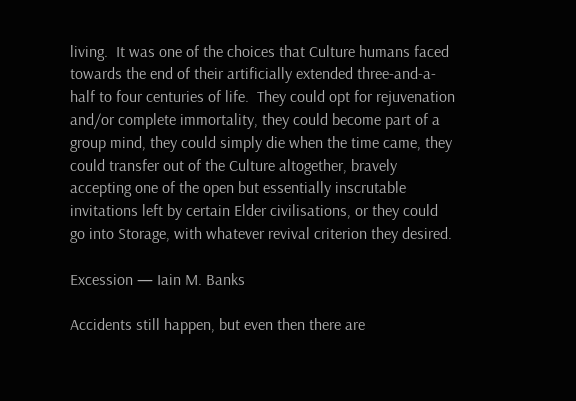living.  It was one of the choices that Culture humans faced towards the end of their artificially extended three-and-a-half to four centuries of life.  They could opt for rejuvenation and/or complete immortality, they could become part of a group mind, they could simply die when the time came, they could transfer out of the Culture altogether, bravely accepting one of the open but essentially inscrutable invitations left by certain Elder civilisations, or they could go into Storage, with whatever revival criterion they desired.

Excession — Iain M. Banks

Accidents still happen, but even then there are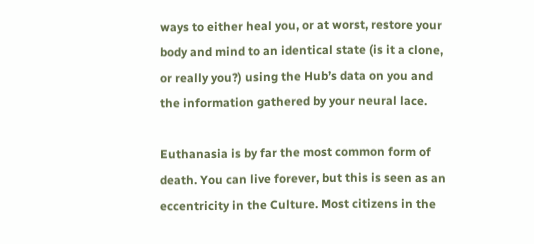ways to either heal you, or at worst, restore your body and mind to an identical state (is it a clone, or really you?) using the Hub’s data on you and the information gathered by your neural lace.

Euthanasia is by far the most common form of death. You can live forever, but this is seen as an eccentricity in the Culture. Most citizens in the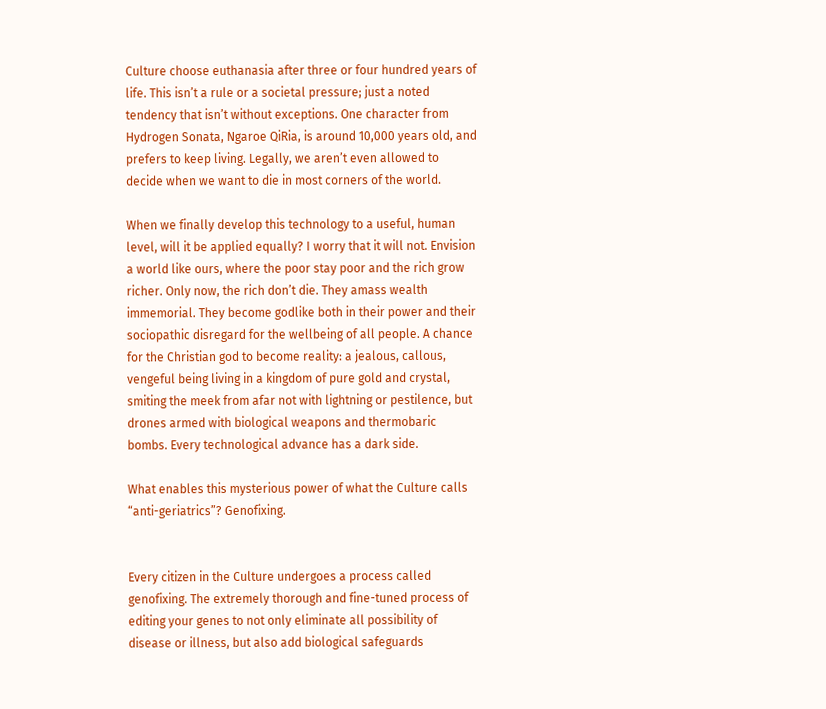Culture choose euthanasia after three or four hundred years of life. This isn’t a rule or a societal pressure; just a noted tendency that isn’t without exceptions. One character from Hydrogen Sonata, Ngaroe QiRia, is around 10,000 years old, and prefers to keep living. Legally, we aren’t even allowed to decide when we want to die in most corners of the world.

When we finally develop this technology to a useful, human level, will it be applied equally? I worry that it will not. Envision a world like ours, where the poor stay poor and the rich grow richer. Only now, the rich don’t die. They amass wealth immemorial. They become godlike both in their power and their sociopathic disregard for the wellbeing of all people. A chance for the Christian god to become reality: a jealous, callous, vengeful being living in a kingdom of pure gold and crystal, smiting the meek from afar not with lightning or pestilence, but drones armed with biological weapons and thermobaric bombs. Every technological advance has a dark side.

What enables this mysterious power of what the Culture calls “anti-geriatrics”? Genofixing.


Every citizen in the Culture undergoes a process called genofixing. The extremely thorough and fine-tuned process of editing your genes to not only eliminate all possibility of disease or illness, but also add biological safeguards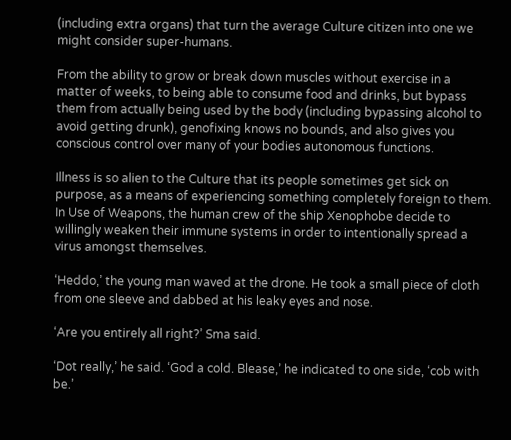(including extra organs) that turn the average Culture citizen into one we might consider super-humans.

From the ability to grow or break down muscles without exercise in a matter of weeks, to being able to consume food and drinks, but bypass them from actually being used by the body (including bypassing alcohol to avoid getting drunk), genofixing knows no bounds, and also gives you conscious control over many of your bodies autonomous functions.

Illness is so alien to the Culture that its people sometimes get sick on purpose, as a means of experiencing something completely foreign to them. In Use of Weapons, the human crew of the ship Xenophobe decide to willingly weaken their immune systems in order to intentionally spread a virus amongst themselves.

‘Heddo,’ the young man waved at the drone. He took a small piece of cloth from one sleeve and dabbed at his leaky eyes and nose.

‘Are you entirely all right?’ Sma said.

‘Dot really,’ he said. ‘God a cold. Blease,’ he indicated to one side, ‘cob with be.’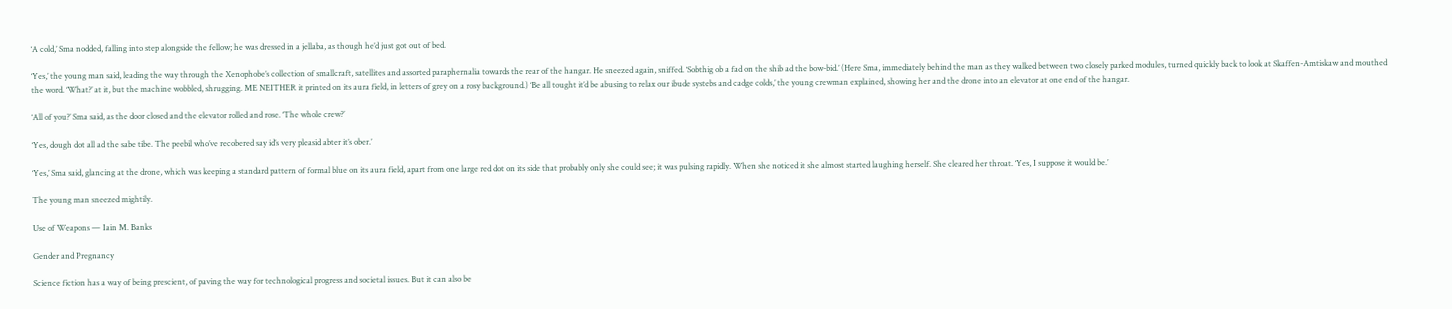‘A cold,’ Sma nodded, falling into step alongside the fellow; he was dressed in a jellaba, as though he’d just got out of bed.

‘Yes,’ the young man said, leading the way through the Xenophobe’s collection of smallcraft, satellites and assorted paraphernalia towards the rear of the hangar. He sneezed again, sniffed. ‘Sobthig ob a fad on the shib ad the bow-bid.’ (Here Sma, immediately behind the man as they walked between two closely parked modules, turned quickly back to look at Skaffen-Amtiskaw and mouthed the word. ‘What?’ at it, but the machine wobbled, shrugging. ME NEITHER it printed on its aura field, in letters of grey on a rosy background.) ‘Be all tought it’d be abusing to relax our ibude systebs and cadge colds,’ the young crewman explained, showing her and the drone into an elevator at one end of the hangar.

‘All of you?’ Sma said, as the door closed and the elevator rolled and rose. ‘The whole crew?’

‘Yes, dough dot all ad the sabe tibe. The peebil who’ve recobered say id’s very pleasid abter it’s ober.’

‘Yes,’ Sma said, glancing at the drone, which was keeping a standard pattern of formal blue on its aura field, apart from one large red dot on its side that probably only she could see; it was pulsing rapidly. When she noticed it she almost started laughing herself. She cleared her throat. ‘Yes, I suppose it would be.’

The young man sneezed mightily.

Use of Weapons — Iain M. Banks

Gender and Pregnancy

Science fiction has a way of being prescient, of paving the way for technological progress and societal issues. But it can also be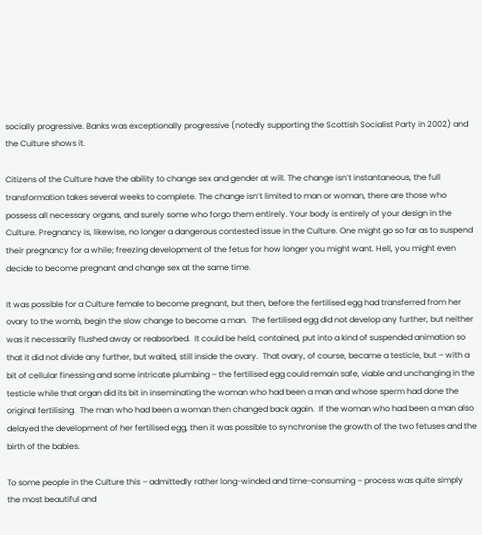socially progressive. Banks was exceptionally progressive (notedly supporting the Scottish Socialist Party in 2002) and the Culture shows it.

Citizens of the Culture have the ability to change sex and gender at will. The change isn’t instantaneous, the full transformation takes several weeks to complete. The change isn’t limited to man or woman, there are those who possess all necessary organs, and surely some who forgo them entirely. Your body is entirely of your design in the Culture. Pregnancy is, likewise, no longer a dangerous contested issue in the Culture. One might go so far as to suspend their pregnancy for a while; freezing development of the fetus for how longer you might want. Hell, you might even decide to become pregnant and change sex at the same time.

It was possible for a Culture female to become pregnant, but then, before the fertilised egg had transferred from her ovary to the womb, begin the slow change to become a man.  The fertilised egg did not develop any further, but neither was it necessarily flushed away or reabsorbed.  It could be held, contained, put into a kind of suspended animation so that it did not divide any further, but waited, still inside the ovary.  That ovary, of course, became a testicle, but – with a bit of cellular finessing and some intricate plumbing – the fertilised egg could remain safe, viable and unchanging in the testicle while that organ did its bit in inseminating the woman who had been a man and whose sperm had done the original fertilising.  The man who had been a woman then changed back again.  If the woman who had been a man also delayed the development of her fertilised egg, then it was possible to synchronise the growth of the two fetuses and the birth of the babies.

To some people in the Culture this – admittedly rather long-winded and time-consuming – process was quite simply the most beautiful and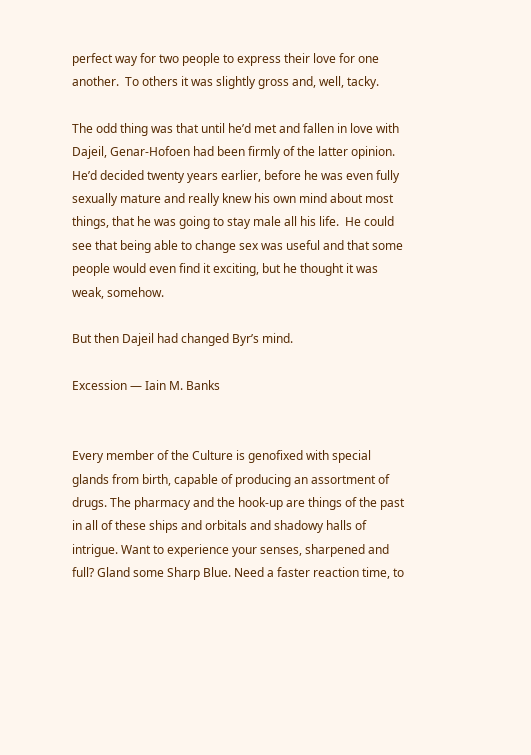perfect way for two people to express their love for one another.  To others it was slightly gross and, well, tacky.

The odd thing was that until he’d met and fallen in love with Dajeil, Genar-Hofoen had been firmly of the latter opinion.  He’d decided twenty years earlier, before he was even fully sexually mature and really knew his own mind about most things, that he was going to stay male all his life.  He could see that being able to change sex was useful and that some people would even find it exciting, but he thought it was weak, somehow.

But then Dajeil had changed Byr’s mind.

Excession — Iain M. Banks


Every member of the Culture is genofixed with special glands from birth, capable of producing an assortment of drugs. The pharmacy and the hook-up are things of the past in all of these ships and orbitals and shadowy halls of intrigue. Want to experience your senses, sharpened and full? Gland some Sharp Blue. Need a faster reaction time, to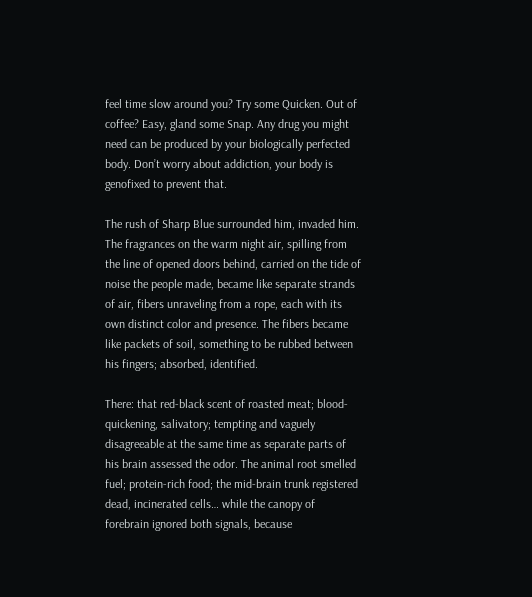feel time slow around you? Try some Quicken. Out of coffee? Easy, gland some Snap. Any drug you might need can be produced by your biologically perfected body. Don’t worry about addiction, your body is genofixed to prevent that.

The rush of Sharp Blue surrounded him, invaded him. The fragrances on the warm night air, spilling from the line of opened doors behind, carried on the tide of noise the people made, became like separate strands of air, fibers unraveling from a rope, each with its own distinct color and presence. The fibers became like packets of soil, something to be rubbed between his fingers; absorbed, identified.

There: that red-black scent of roasted meat; blood-quickening, salivatory; tempting and vaguely disagreeable at the same time as separate parts of his brain assessed the odor. The animal root smelled fuel; protein-rich food; the mid-brain trunk registered dead, incinerated cells… while the canopy of forebrain ignored both signals, because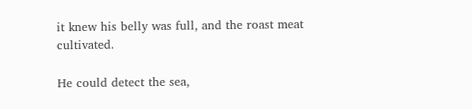it knew his belly was full, and the roast meat cultivated.

He could detect the sea,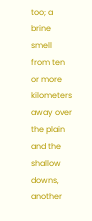too; a brine smell from ten or more kilometers away over the plain and the shallow downs, another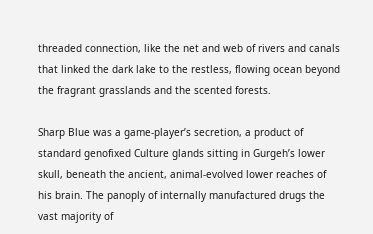threaded connection, like the net and web of rivers and canals that linked the dark lake to the restless, flowing ocean beyond the fragrant grasslands and the scented forests.

Sharp Blue was a game-player’s secretion, a product of standard genofixed Culture glands sitting in Gurgeh’s lower skull, beneath the ancient, animal-evolved lower reaches of his brain. The panoply of internally manufactured drugs the vast majority of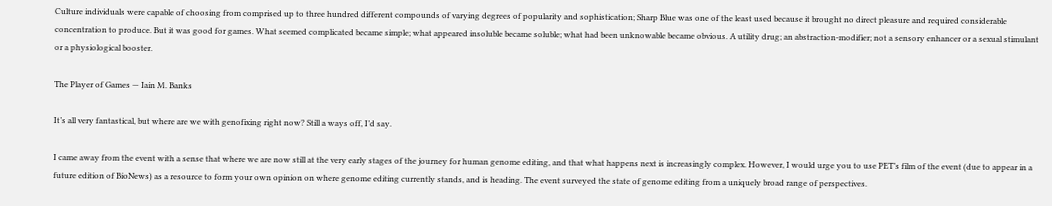Culture individuals were capable of choosing from comprised up to three hundred different compounds of varying degrees of popularity and sophistication; Sharp Blue was one of the least used because it brought no direct pleasure and required considerable concentration to produce. But it was good for games. What seemed complicated became simple; what appeared insoluble became soluble; what had been unknowable became obvious. A utility drug; an abstraction-modifier; not a sensory enhancer or a sexual stimulant or a physiological booster.

The Player of Games — Iain M. Banks

It’s all very fantastical, but where are we with genofixing right now? Still a ways off, I’d say.

I came away from the event with a sense that where we are now still at the very early stages of the journey for human genome editing, and that what happens next is increasingly complex. However, I would urge you to use PET’s film of the event (due to appear in a future edition of BioNews) as a resource to form your own opinion on where genome editing currently stands, and is heading. The event surveyed the state of genome editing from a uniquely broad range of perspectives.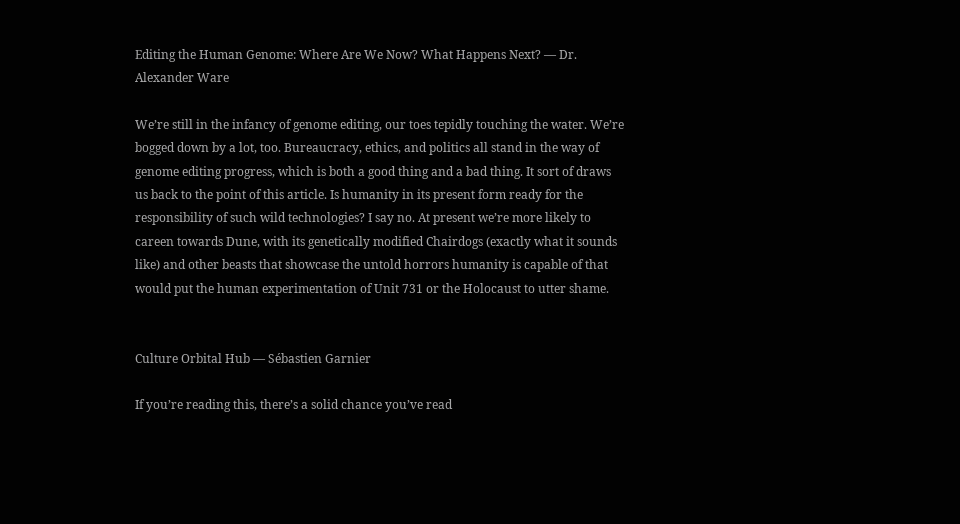Editing the Human Genome: Where Are We Now? What Happens Next? — Dr. Alexander Ware

We’re still in the infancy of genome editing, our toes tepidly touching the water. We’re bogged down by a lot, too. Bureaucracy, ethics, and politics all stand in the way of genome editing progress, which is both a good thing and a bad thing. It sort of draws us back to the point of this article. Is humanity in its present form ready for the responsibility of such wild technologies? I say no. At present we’re more likely to careen towards Dune, with its genetically modified Chairdogs (exactly what it sounds like) and other beasts that showcase the untold horrors humanity is capable of that would put the human experimentation of Unit 731 or the Holocaust to utter shame.


Culture Orbital Hub — Sébastien Garnier

If you’re reading this, there’s a solid chance you’ve read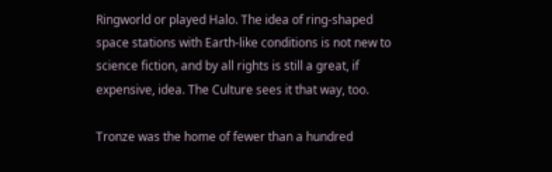Ringworld or played Halo. The idea of ring-shaped space stations with Earth-like conditions is not new to science fiction, and by all rights is still a great, if expensive, idea. The Culture sees it that way, too.

Tronze was the home of fewer than a hundred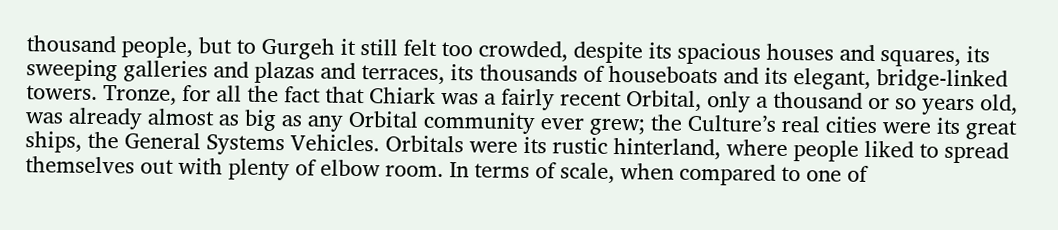thousand people, but to Gurgeh it still felt too crowded, despite its spacious houses and squares, its sweeping galleries and plazas and terraces, its thousands of houseboats and its elegant, bridge-linked towers. Tronze, for all the fact that Chiark was a fairly recent Orbital, only a thousand or so years old, was already almost as big as any Orbital community ever grew; the Culture’s real cities were its great ships, the General Systems Vehicles. Orbitals were its rustic hinterland, where people liked to spread themselves out with plenty of elbow room. In terms of scale, when compared to one of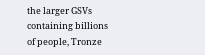the larger GSVs containing billions of people, Tronze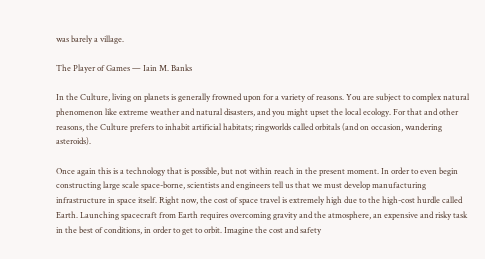was barely a village.

The Player of Games — Iain M. Banks

In the Culture, living on planets is generally frowned upon for a variety of reasons. You are subject to complex natural phenomenon like extreme weather and natural disasters, and you might upset the local ecology. For that and other reasons, the Culture prefers to inhabit artificial habitats; ringworlds called orbitals (and on occasion, wandering asteroids).

Once again this is a technology that is possible, but not within reach in the present moment. In order to even begin constructing large scale space-borne, scientists and engineers tell us that we must develop manufacturing infrastructure in space itself. Right now, the cost of space travel is extremely high due to the high-cost hurdle called Earth. Launching spacecraft from Earth requires overcoming gravity and the atmosphere, an expensive and risky task in the best of conditions, in order to get to orbit. Imagine the cost and safety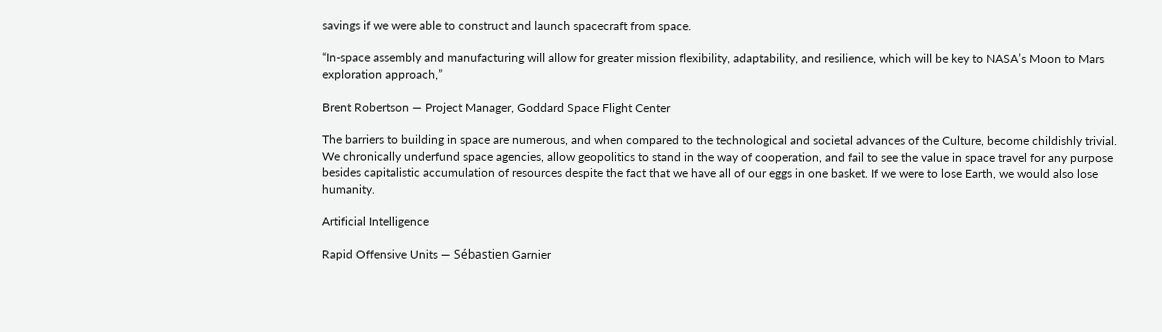savings if we were able to construct and launch spacecraft from space.

“In-space assembly and manufacturing will allow for greater mission flexibility, adaptability, and resilience, which will be key to NASA’s Moon to Mars exploration approach,”

Brent Robertson — Project Manager, Goddard Space Flight Center

The barriers to building in space are numerous, and when compared to the technological and societal advances of the Culture, become childishly trivial. We chronically underfund space agencies, allow geopolitics to stand in the way of cooperation, and fail to see the value in space travel for any purpose besides capitalistic accumulation of resources despite the fact that we have all of our eggs in one basket. If we were to lose Earth, we would also lose humanity.

Artificial Intelligence

Rapid Offensive Units — Sébastien Garnier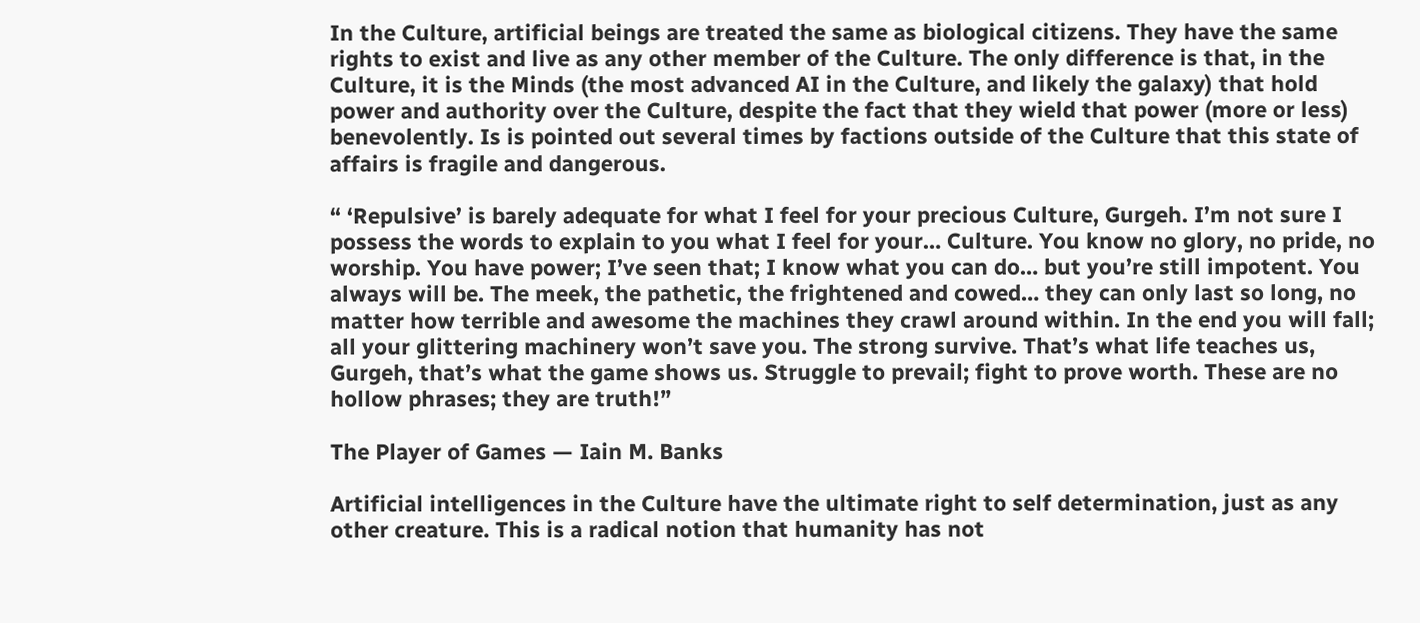In the Culture, artificial beings are treated the same as biological citizens. They have the same rights to exist and live as any other member of the Culture. The only difference is that, in the Culture, it is the Minds (the most advanced AI in the Culture, and likely the galaxy) that hold power and authority over the Culture, despite the fact that they wield that power (more or less) benevolently. Is is pointed out several times by factions outside of the Culture that this state of affairs is fragile and dangerous.

“ ‘Repulsive’ is barely adequate for what I feel for your precious Culture, Gurgeh. I’m not sure I possess the words to explain to you what I feel for your… Culture. You know no glory, no pride, no worship. You have power; I’ve seen that; I know what you can do… but you’re still impotent. You always will be. The meek, the pathetic, the frightened and cowed… they can only last so long, no matter how terrible and awesome the machines they crawl around within. In the end you will fall; all your glittering machinery won’t save you. The strong survive. That’s what life teaches us, Gurgeh, that’s what the game shows us. Struggle to prevail; fight to prove worth. These are no hollow phrases; they are truth!”

The Player of Games — Iain M. Banks

Artificial intelligences in the Culture have the ultimate right to self determination, just as any other creature. This is a radical notion that humanity has not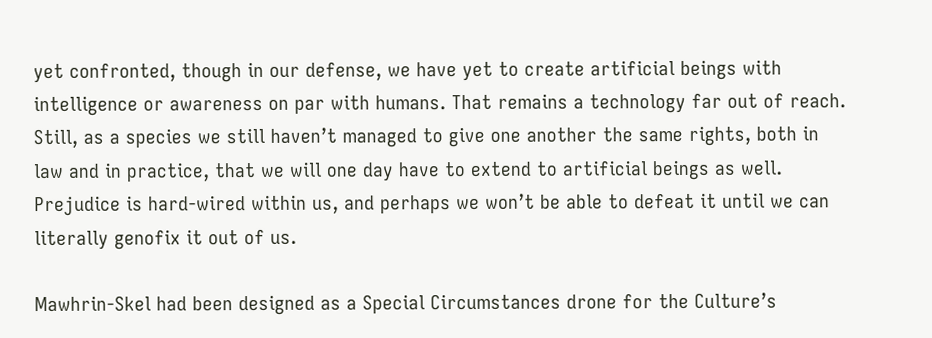yet confronted, though in our defense, we have yet to create artificial beings with intelligence or awareness on par with humans. That remains a technology far out of reach. Still, as a species we still haven’t managed to give one another the same rights, both in law and in practice, that we will one day have to extend to artificial beings as well. Prejudice is hard-wired within us, and perhaps we won’t be able to defeat it until we can literally genofix it out of us.

Mawhrin-Skel had been designed as a Special Circumstances drone for the Culture’s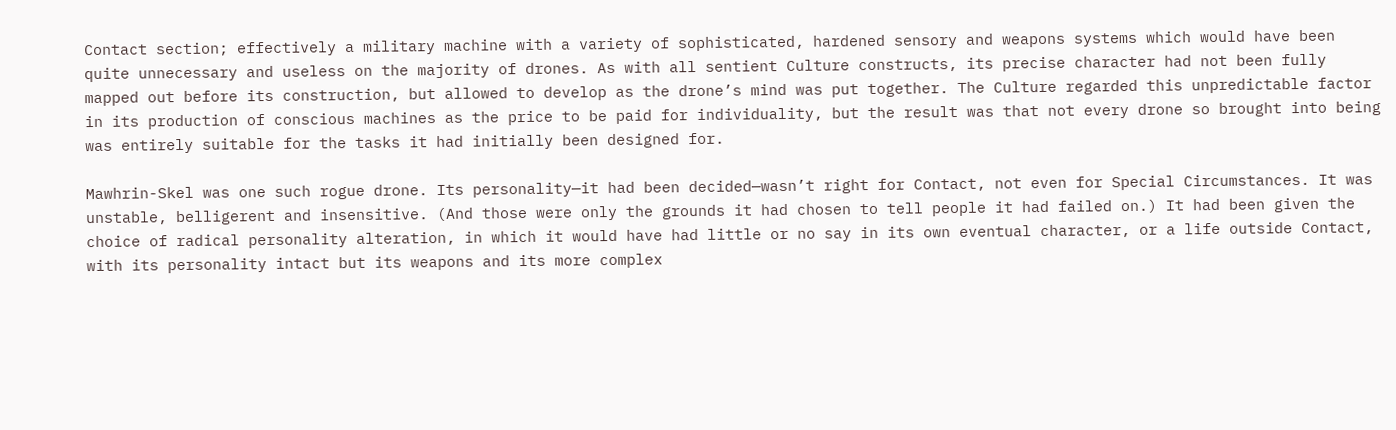Contact section; effectively a military machine with a variety of sophisticated, hardened sensory and weapons systems which would have been quite unnecessary and useless on the majority of drones. As with all sentient Culture constructs, its precise character had not been fully mapped out before its construction, but allowed to develop as the drone’s mind was put together. The Culture regarded this unpredictable factor in its production of conscious machines as the price to be paid for individuality, but the result was that not every drone so brought into being was entirely suitable for the tasks it had initially been designed for.

Mawhrin-Skel was one such rogue drone. Its personality—it had been decided—wasn’t right for Contact, not even for Special Circumstances. It was unstable, belligerent and insensitive. (And those were only the grounds it had chosen to tell people it had failed on.) It had been given the choice of radical personality alteration, in which it would have had little or no say in its own eventual character, or a life outside Contact, with its personality intact but its weapons and its more complex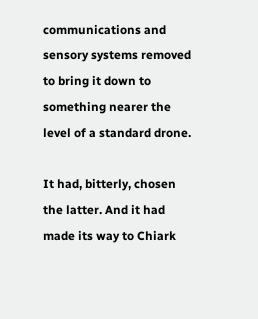communications and sensory systems removed to bring it down to something nearer the level of a standard drone.

It had, bitterly, chosen the latter. And it had made its way to Chiark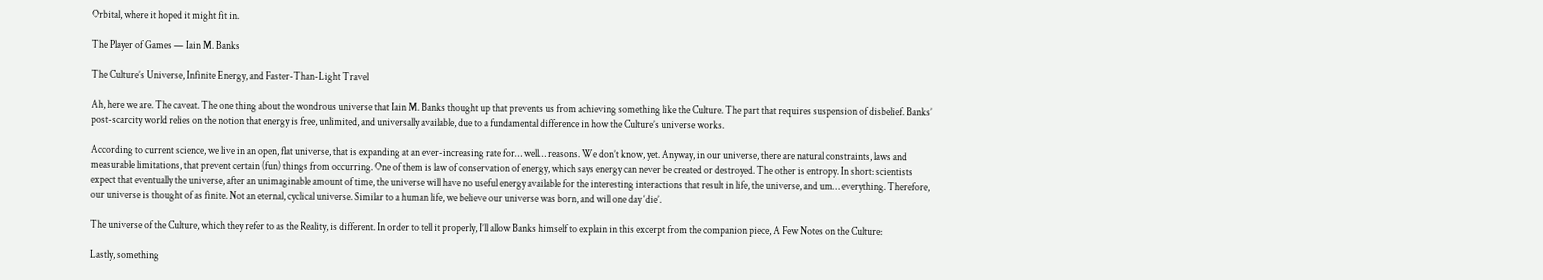Orbital, where it hoped it might fit in.

The Player of Games — Iain M. Banks

The Culture’s Universe, Infinite Energy, and Faster-Than-Light Travel

Ah, here we are. The caveat. The one thing about the wondrous universe that Iain M. Banks thought up that prevents us from achieving something like the Culture. The part that requires suspension of disbelief. Banks’ post-scarcity world relies on the notion that energy is free, unlimited, and universally available, due to a fundamental difference in how the Culture’s universe works.

According to current science, we live in an open, flat universe, that is expanding at an ever-increasing rate for… well… reasons. We don’t know, yet. Anyway, in our universe, there are natural constraints, laws and measurable limitations, that prevent certain (fun) things from occurring. One of them is law of conservation of energy, which says energy can never be created or destroyed. The other is entropy. In short: scientists expect that eventually the universe, after an unimaginable amount of time, the universe will have no useful energy available for the interesting interactions that result in life, the universe, and um… everything. Therefore, our universe is thought of as finite. Not an eternal, cyclical universe. Similar to a human life, we believe our universe was born, and will one day ‘die’.

The universe of the Culture, which they refer to as the Reality, is different. In order to tell it properly, I’ll allow Banks himself to explain in this excerpt from the companion piece, A Few Notes on the Culture:

Lastly, something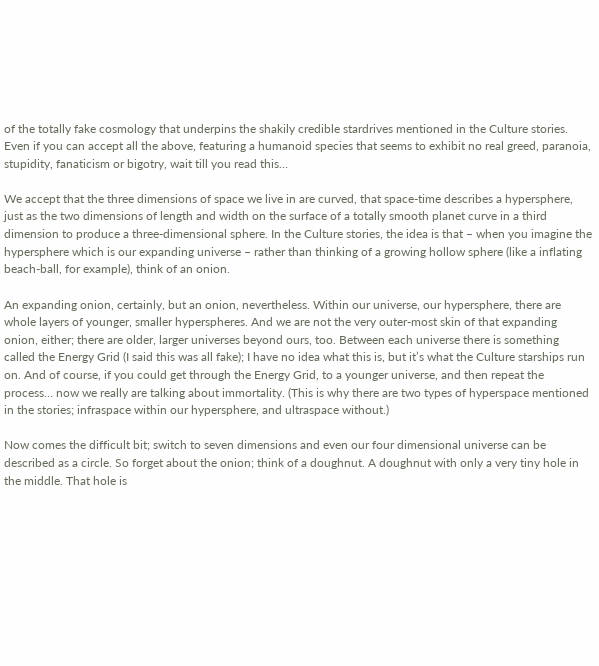of the totally fake cosmology that underpins the shakily credible stardrives mentioned in the Culture stories. Even if you can accept all the above, featuring a humanoid species that seems to exhibit no real greed, paranoia, stupidity, fanaticism or bigotry, wait till you read this…

We accept that the three dimensions of space we live in are curved, that space-time describes a hypersphere, just as the two dimensions of length and width on the surface of a totally smooth planet curve in a third dimension to produce a three-dimensional sphere. In the Culture stories, the idea is that – when you imagine the hypersphere which is our expanding universe – rather than thinking of a growing hollow sphere (like a inflating beach-ball, for example), think of an onion.

An expanding onion, certainly, but an onion, nevertheless. Within our universe, our hypersphere, there are whole layers of younger, smaller hyperspheres. And we are not the very outer-most skin of that expanding onion, either; there are older, larger universes beyond ours, too. Between each universe there is something called the Energy Grid (I said this was all fake); I have no idea what this is, but it’s what the Culture starships run on. And of course, if you could get through the Energy Grid, to a younger universe, and then repeat the process… now we really are talking about immortality. (This is why there are two types of hyperspace mentioned in the stories; infraspace within our hypersphere, and ultraspace without.)

Now comes the difficult bit; switch to seven dimensions and even our four dimensional universe can be described as a circle. So forget about the onion; think of a doughnut. A doughnut with only a very tiny hole in the middle. That hole is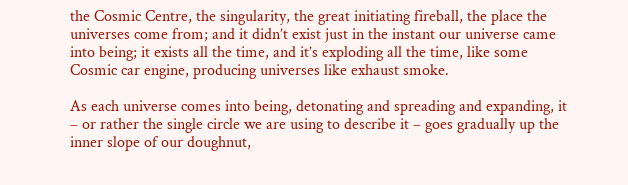the Cosmic Centre, the singularity, the great initiating fireball, the place the universes come from; and it didn’t exist just in the instant our universe came into being; it exists all the time, and it’s exploding all the time, like some Cosmic car engine, producing universes like exhaust smoke.

As each universe comes into being, detonating and spreading and expanding, it – or rather the single circle we are using to describe it – goes gradually up the inner slope of our doughnut,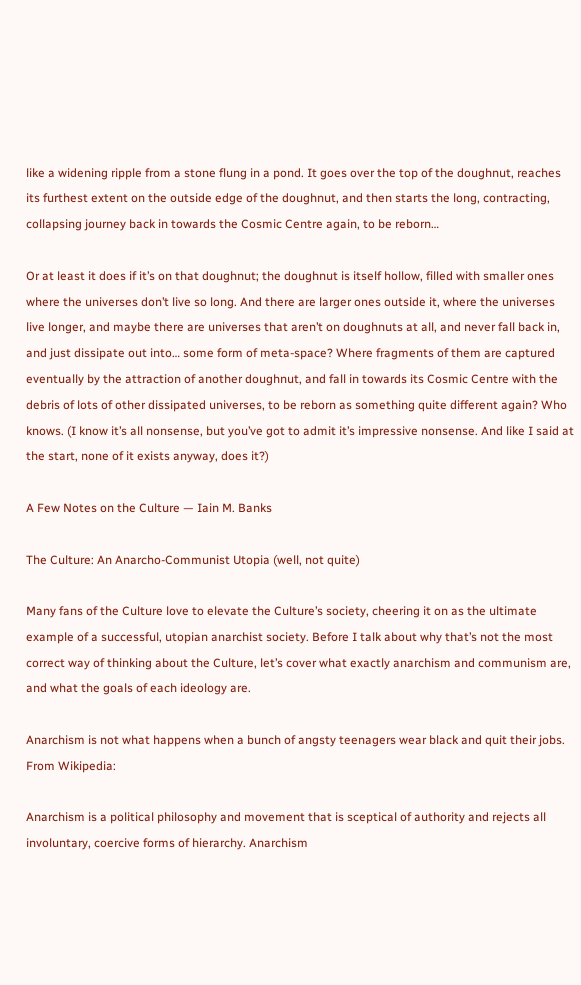like a widening ripple from a stone flung in a pond. It goes over the top of the doughnut, reaches its furthest extent on the outside edge of the doughnut, and then starts the long, contracting, collapsing journey back in towards the Cosmic Centre again, to be reborn…

Or at least it does if it’s on that doughnut; the doughnut is itself hollow, filled with smaller ones where the universes don’t live so long. And there are larger ones outside it, where the universes live longer, and maybe there are universes that aren’t on doughnuts at all, and never fall back in, and just dissipate out into… some form of meta-space? Where fragments of them are captured eventually by the attraction of another doughnut, and fall in towards its Cosmic Centre with the debris of lots of other dissipated universes, to be reborn as something quite different again? Who knows. (I know it’s all nonsense, but you’ve got to admit it’s impressive nonsense. And like I said at the start, none of it exists anyway, does it?)

A Few Notes on the Culture — Iain M. Banks

The Culture: An Anarcho-Communist Utopia (well, not quite)

Many fans of the Culture love to elevate the Culture’s society, cheering it on as the ultimate example of a successful, utopian anarchist society. Before I talk about why that’s not the most correct way of thinking about the Culture, let’s cover what exactly anarchism and communism are, and what the goals of each ideology are.

Anarchism is not what happens when a bunch of angsty teenagers wear black and quit their jobs. From Wikipedia:

Anarchism is a political philosophy and movement that is sceptical of authority and rejects all involuntary, coercive forms of hierarchy. Anarchism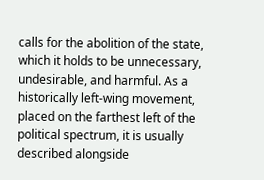calls for the abolition of the state, which it holds to be unnecessary, undesirable, and harmful. As a historically left-wing movement, placed on the farthest left of the political spectrum, it is usually described alongside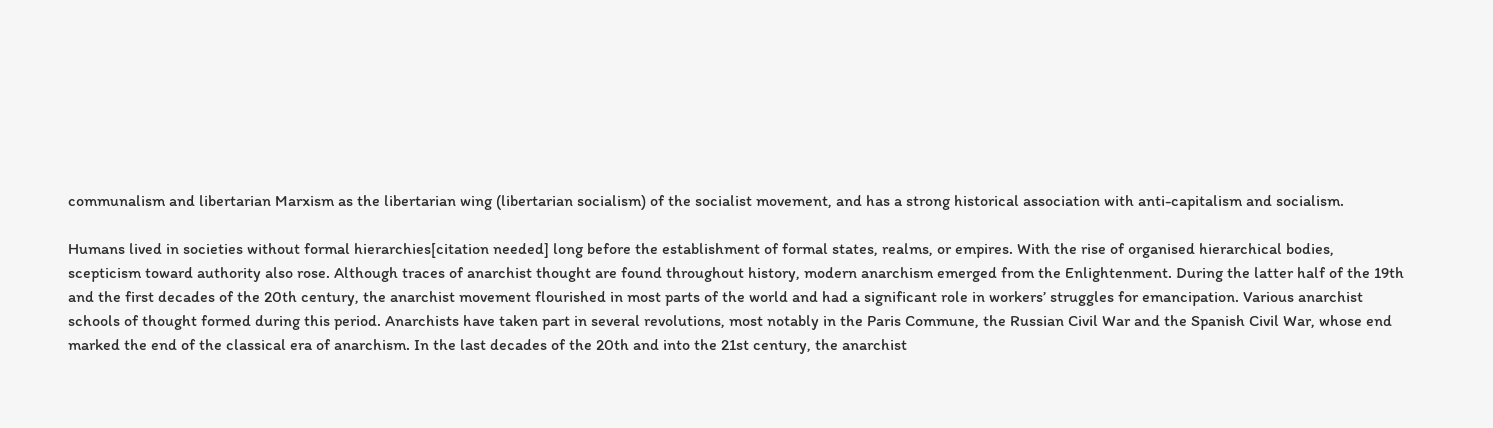communalism and libertarian Marxism as the libertarian wing (libertarian socialism) of the socialist movement, and has a strong historical association with anti-capitalism and socialism.

Humans lived in societies without formal hierarchies[citation needed] long before the establishment of formal states, realms, or empires. With the rise of organised hierarchical bodies, scepticism toward authority also rose. Although traces of anarchist thought are found throughout history, modern anarchism emerged from the Enlightenment. During the latter half of the 19th and the first decades of the 20th century, the anarchist movement flourished in most parts of the world and had a significant role in workers’ struggles for emancipation. Various anarchist schools of thought formed during this period. Anarchists have taken part in several revolutions, most notably in the Paris Commune, the Russian Civil War and the Spanish Civil War, whose end marked the end of the classical era of anarchism. In the last decades of the 20th and into the 21st century, the anarchist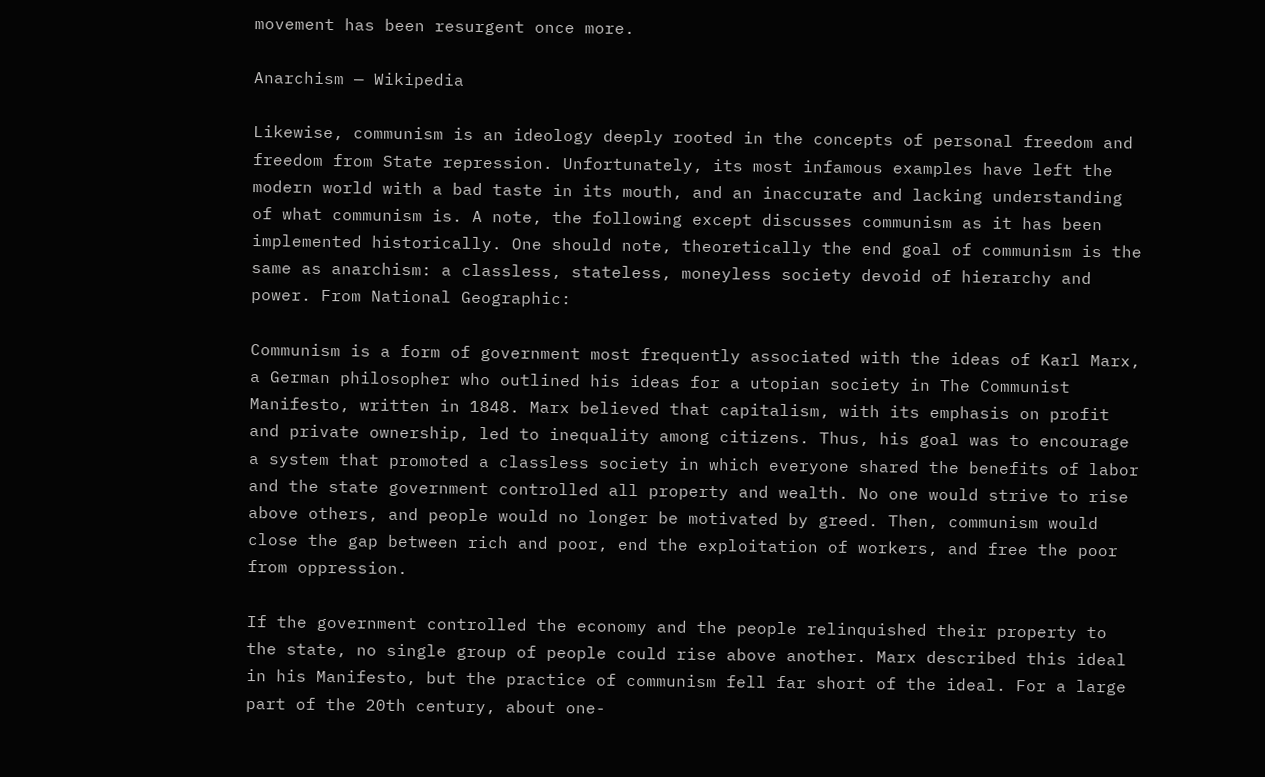movement has been resurgent once more.

Anarchism — Wikipedia

Likewise, communism is an ideology deeply rooted in the concepts of personal freedom and freedom from State repression. Unfortunately, its most infamous examples have left the modern world with a bad taste in its mouth, and an inaccurate and lacking understanding of what communism is. A note, the following except discusses communism as it has been implemented historically. One should note, theoretically the end goal of communism is the same as anarchism: a classless, stateless, moneyless society devoid of hierarchy and power. From National Geographic:

Communism is a form of government most frequently associated with the ideas of Karl Marx, a German philosopher who outlined his ideas for a utopian society in The Communist Manifesto, written in 1848. Marx believed that capitalism, with its emphasis on profit and private ownership, led to inequality among citizens. Thus, his goal was to encourage a system that promoted a classless society in which everyone shared the benefits of labor and the state government controlled all property and wealth. No one would strive to rise above others, and people would no longer be motivated by greed. Then, communism would close the gap between rich and poor, end the exploitation of workers, and free the poor from oppression.

If the government controlled the economy and the people relinquished their property to the state, no single group of people could rise above another. Marx described this ideal in his Manifesto, but the practice of communism fell far short of the ideal. For a large part of the 20th century, about one-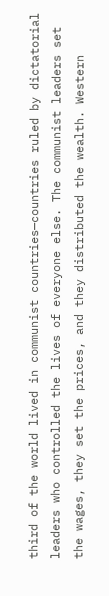third of the world lived in communist countries—countries ruled by dictatorial leaders who controlled the lives of everyone else. The communist leaders set the wages, they set the prices, and they distributed the wealth. Western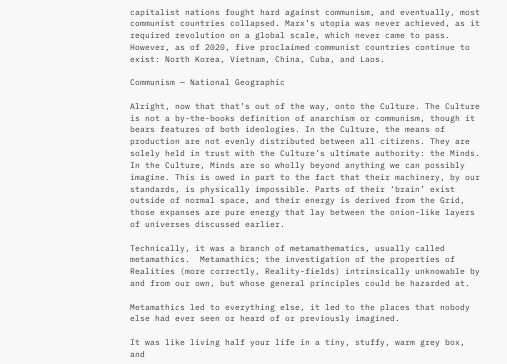capitalist nations fought hard against communism, and eventually, most communist countries collapsed. Marx’s utopia was never achieved, as it required revolution on a global scale, which never came to pass. However, as of 2020, five proclaimed communist countries continue to exist: North Korea, Vietnam, China, Cuba, and Laos.

Communism — National Geographic

Alright, now that that’s out of the way, onto the Culture. The Culture is not a by-the-books definition of anarchism or communism, though it bears features of both ideologies. In the Culture, the means of production are not evenly distributed between all citizens. They are solely held in trust with the Culture’s ultimate authority: the Minds. In the Culture, Minds are so wholly beyond anything we can possibly imagine. This is owed in part to the fact that their machinery, by our standards, is physically impossible. Parts of their ‘brain’ exist outside of normal space, and their energy is derived from the Grid, those expanses are pure energy that lay between the onion-like layers of universes discussed earlier.

Technically, it was a branch of metamathematics, usually called metamathics.  Metamathics; the investigation of the properties of Realities (more correctly, Reality-fields) intrinsically unknowable by and from our own, but whose general principles could be hazarded at.

Metamathics led to everything else, it led to the places that nobody else had ever seen or heard of or previously imagined.

It was like living half your life in a tiny, stuffy, warm grey box, and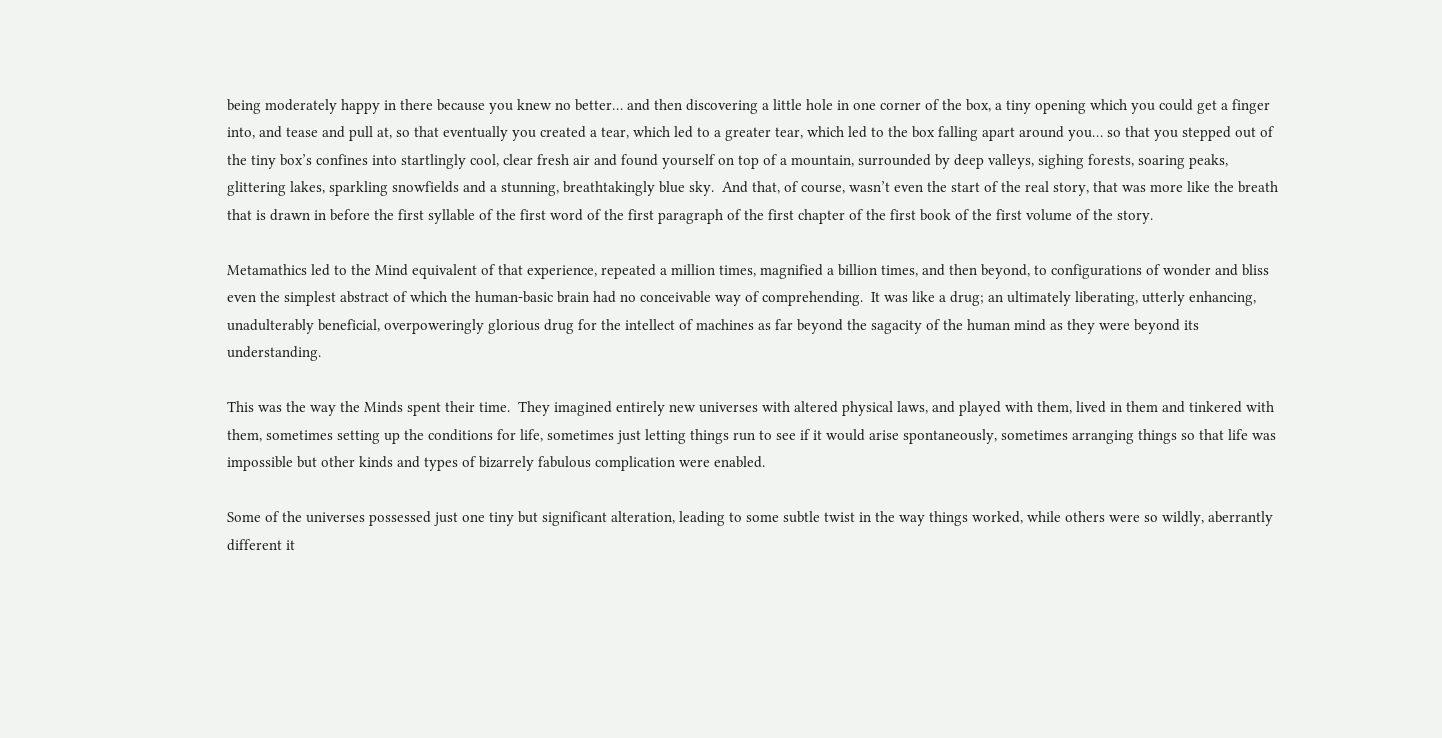being moderately happy in there because you knew no better… and then discovering a little hole in one corner of the box, a tiny opening which you could get a finger into, and tease and pull at, so that eventually you created a tear, which led to a greater tear, which led to the box falling apart around you… so that you stepped out of the tiny box’s confines into startlingly cool, clear fresh air and found yourself on top of a mountain, surrounded by deep valleys, sighing forests, soaring peaks, glittering lakes, sparkling snowfields and a stunning, breathtakingly blue sky.  And that, of course, wasn’t even the start of the real story, that was more like the breath that is drawn in before the first syllable of the first word of the first paragraph of the first chapter of the first book of the first volume of the story.

Metamathics led to the Mind equivalent of that experience, repeated a million times, magnified a billion times, and then beyond, to configurations of wonder and bliss even the simplest abstract of which the human-basic brain had no conceivable way of comprehending.  It was like a drug; an ultimately liberating, utterly enhancing, unadulterably beneficial, overpoweringly glorious drug for the intellect of machines as far beyond the sagacity of the human mind as they were beyond its understanding.

This was the way the Minds spent their time.  They imagined entirely new universes with altered physical laws, and played with them, lived in them and tinkered with them, sometimes setting up the conditions for life, sometimes just letting things run to see if it would arise spontaneously, sometimes arranging things so that life was impossible but other kinds and types of bizarrely fabulous complication were enabled.

Some of the universes possessed just one tiny but significant alteration, leading to some subtle twist in the way things worked, while others were so wildly, aberrantly different it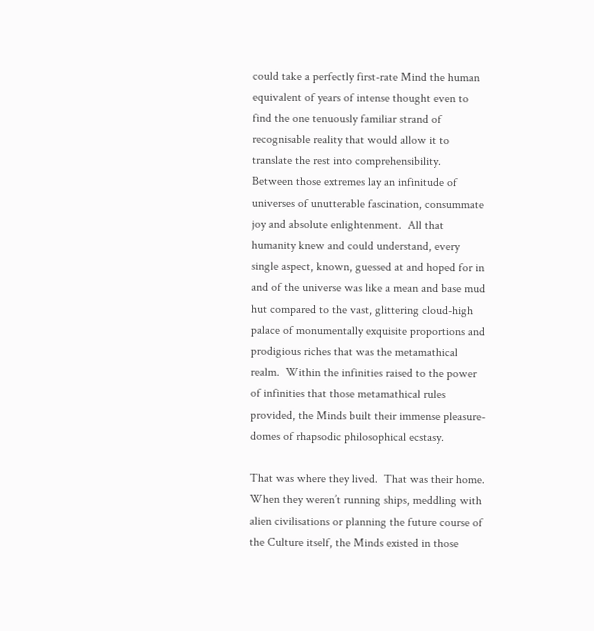could take a perfectly first-rate Mind the human equivalent of years of intense thought even to find the one tenuously familiar strand of recognisable reality that would allow it to translate the rest into comprehensibility.  Between those extremes lay an infinitude of universes of unutterable fascination, consummate joy and absolute enlightenment.  All that humanity knew and could understand, every single aspect, known, guessed at and hoped for in and of the universe was like a mean and base mud hut compared to the vast, glittering cloud-high palace of monumentally exquisite proportions and prodigious riches that was the metamathical realm.  Within the infinities raised to the power of infinities that those metamathical rules provided, the Minds built their immense pleasure-domes of rhapsodic philosophical ecstasy.

That was where they lived.  That was their home.  When they weren’t running ships, meddling with alien civilisations or planning the future course of the Culture itself, the Minds existed in those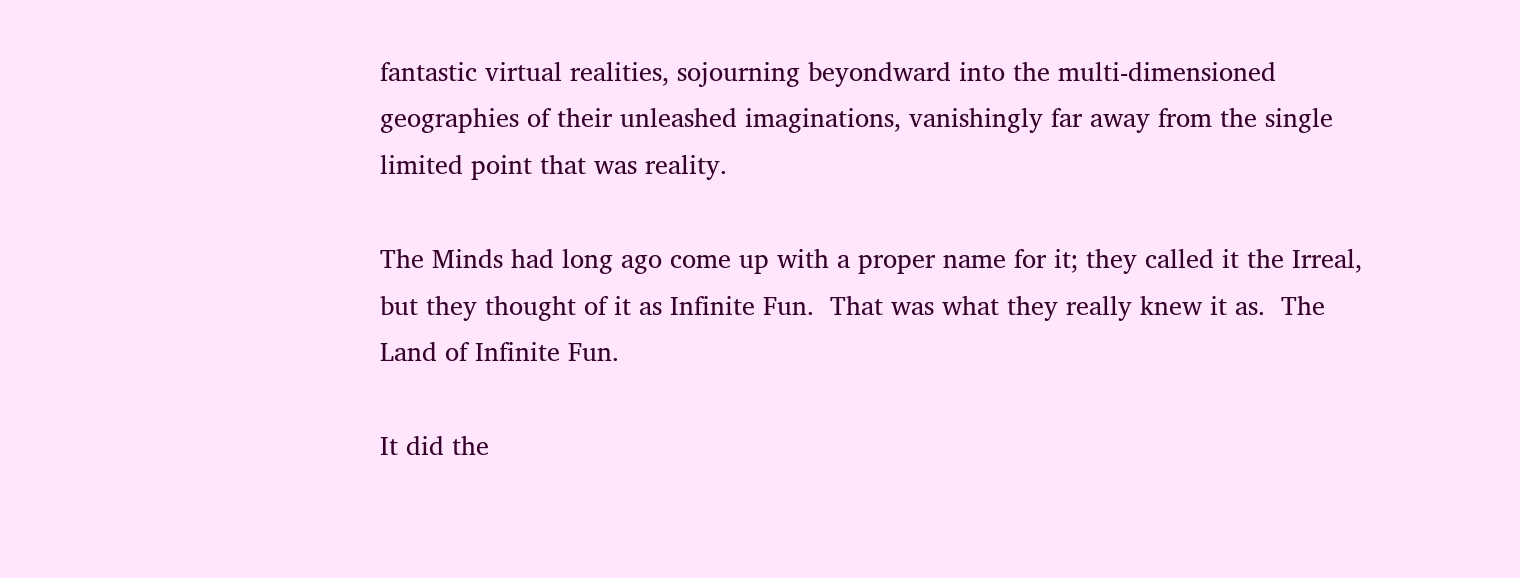fantastic virtual realities, sojourning beyondward into the multi-dimensioned geographies of their unleashed imaginations, vanishingly far away from the single limited point that was reality.

The Minds had long ago come up with a proper name for it; they called it the Irreal, but they thought of it as Infinite Fun.  That was what they really knew it as.  The Land of Infinite Fun.

It did the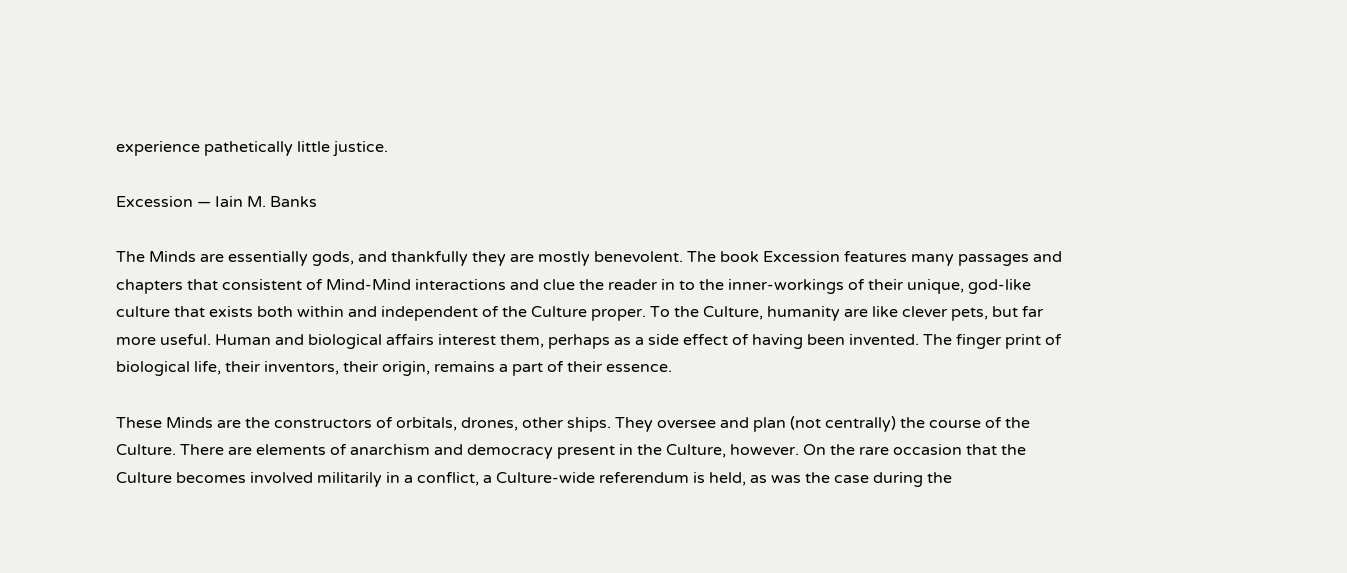experience pathetically little justice.

Excession — Iain M. Banks

The Minds are essentially gods, and thankfully they are mostly benevolent. The book Excession features many passages and chapters that consistent of Mind-Mind interactions and clue the reader in to the inner-workings of their unique, god-like culture that exists both within and independent of the Culture proper. To the Culture, humanity are like clever pets, but far more useful. Human and biological affairs interest them, perhaps as a side effect of having been invented. The finger print of biological life, their inventors, their origin, remains a part of their essence.

These Minds are the constructors of orbitals, drones, other ships. They oversee and plan (not centrally) the course of the Culture. There are elements of anarchism and democracy present in the Culture, however. On the rare occasion that the Culture becomes involved militarily in a conflict, a Culture-wide referendum is held, as was the case during the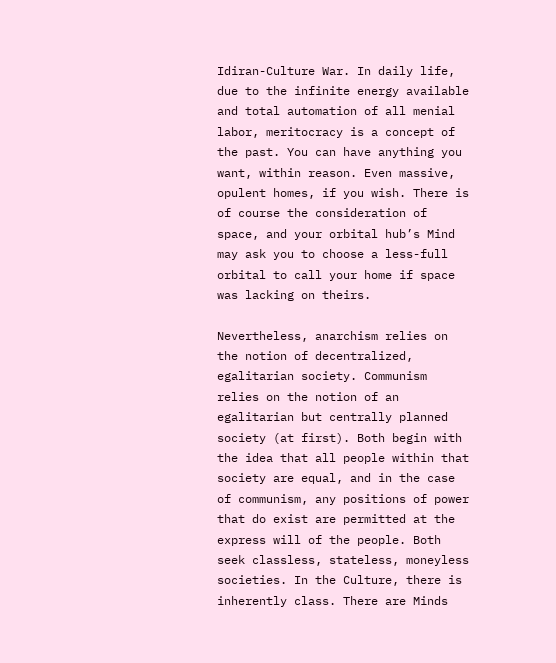Idiran-Culture War. In daily life, due to the infinite energy available and total automation of all menial labor, meritocracy is a concept of the past. You can have anything you want, within reason. Even massive, opulent homes, if you wish. There is of course the consideration of space, and your orbital hub’s Mind may ask you to choose a less-full orbital to call your home if space was lacking on theirs.

Nevertheless, anarchism relies on the notion of decentralized, egalitarian society. Communism relies on the notion of an egalitarian but centrally planned society (at first). Both begin with the idea that all people within that society are equal, and in the case of communism, any positions of power that do exist are permitted at the express will of the people. Both seek classless, stateless, moneyless societies. In the Culture, there is inherently class. There are Minds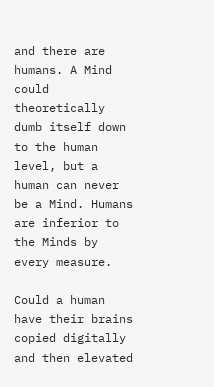and there are humans. A Mind could theoretically dumb itself down to the human level, but a human can never be a Mind. Humans are inferior to the Minds by every measure.

Could a human have their brains copied digitally and then elevated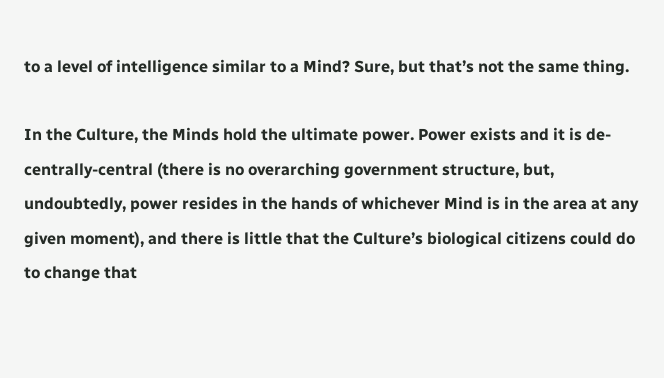to a level of intelligence similar to a Mind? Sure, but that’s not the same thing.

In the Culture, the Minds hold the ultimate power. Power exists and it is de-centrally-central (there is no overarching government structure, but, undoubtedly, power resides in the hands of whichever Mind is in the area at any given moment), and there is little that the Culture’s biological citizens could do to change that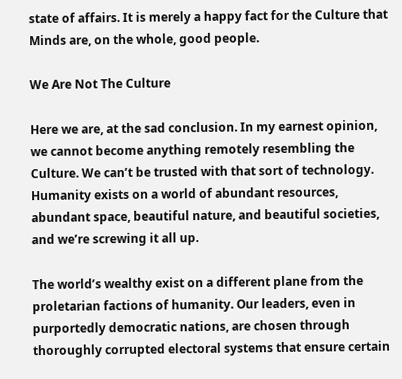state of affairs. It is merely a happy fact for the Culture that Minds are, on the whole, good people.

We Are Not The Culture

Here we are, at the sad conclusion. In my earnest opinion, we cannot become anything remotely resembling the Culture. We can’t be trusted with that sort of technology. Humanity exists on a world of abundant resources, abundant space, beautiful nature, and beautiful societies, and we’re screwing it all up.

The world’s wealthy exist on a different plane from the proletarian factions of humanity. Our leaders, even in purportedly democratic nations, are chosen through thoroughly corrupted electoral systems that ensure certain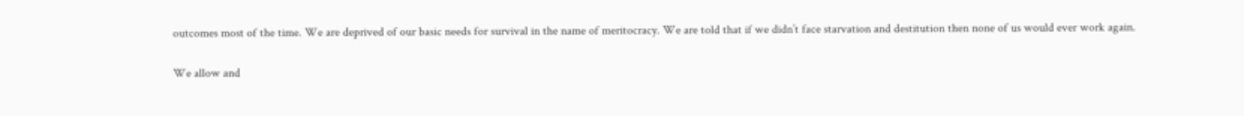outcomes most of the time. We are deprived of our basic needs for survival in the name of meritocracy. We are told that if we didn’t face starvation and destitution then none of us would ever work again.

We allow and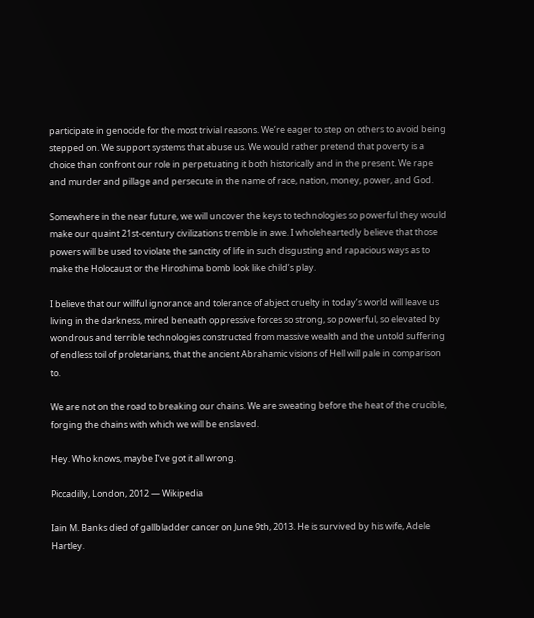participate in genocide for the most trivial reasons. We’re eager to step on others to avoid being stepped on. We support systems that abuse us. We would rather pretend that poverty is a choice than confront our role in perpetuating it both historically and in the present. We rape and murder and pillage and persecute in the name of race, nation, money, power, and God.

Somewhere in the near future, we will uncover the keys to technologies so powerful they would make our quaint 21st-century civilizations tremble in awe. I wholeheartedly believe that those powers will be used to violate the sanctity of life in such disgusting and rapacious ways as to make the Holocaust or the Hiroshima bomb look like child’s play.

I believe that our willful ignorance and tolerance of abject cruelty in today’s world will leave us living in the darkness, mired beneath oppressive forces so strong, so powerful, so elevated by wondrous and terrible technologies constructed from massive wealth and the untold suffering of endless toil of proletarians, that the ancient Abrahamic visions of Hell will pale in comparison to.

We are not on the road to breaking our chains. We are sweating before the heat of the crucible, forging the chains with which we will be enslaved.

Hey. Who knows, maybe I’ve got it all wrong.

Piccadilly, London, 2012 — Wikipedia

Iain M. Banks died of gallbladder cancer on June 9th, 2013. He is survived by his wife, Adele Hartley.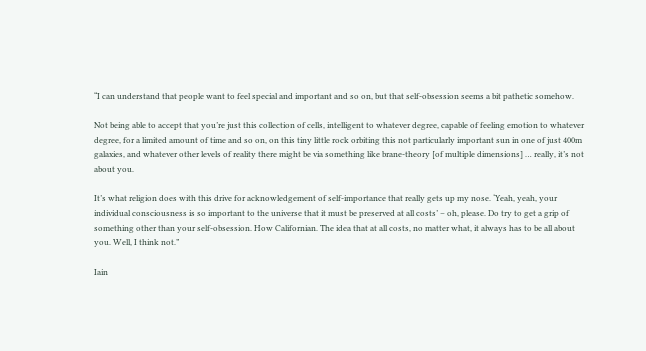“I can understand that people want to feel special and important and so on, but that self-obsession seems a bit pathetic somehow.

Not being able to accept that you’re just this collection of cells, intelligent to whatever degree, capable of feeling emotion to whatever degree, for a limited amount of time and so on, on this tiny little rock orbiting this not particularly important sun in one of just 400m galaxies, and whatever other levels of reality there might be via something like brane-theory [of multiple dimensions] … really, it’s not about you.

It’s what religion does with this drive for acknowledgement of self-importance that really gets up my nose. ‘Yeah, yeah, your individual consciousness is so important to the universe that it must be preserved at all costs’ – oh, please. Do try to get a grip of something other than your self-obsession. How Californian. The idea that at all costs, no matter what, it always has to be all about you. Well, I think not.”

Iain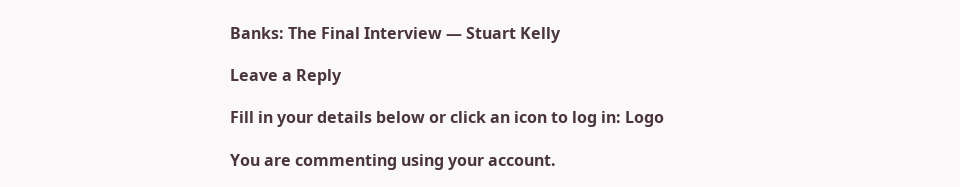Banks: The Final Interview — Stuart Kelly

Leave a Reply

Fill in your details below or click an icon to log in: Logo

You are commenting using your account.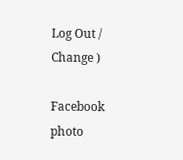Log Out /  Change )

Facebook photo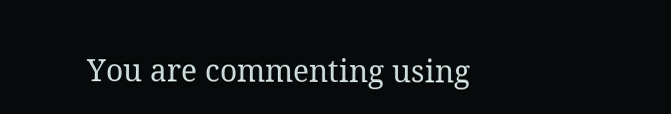You are commenting using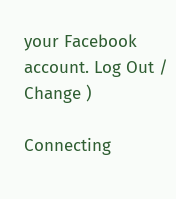your Facebook account. Log Out /  Change )

Connecting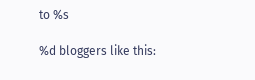to %s

%d bloggers like this: